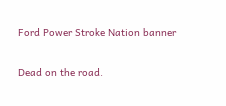Ford Power Stroke Nation banner

Dead on the road.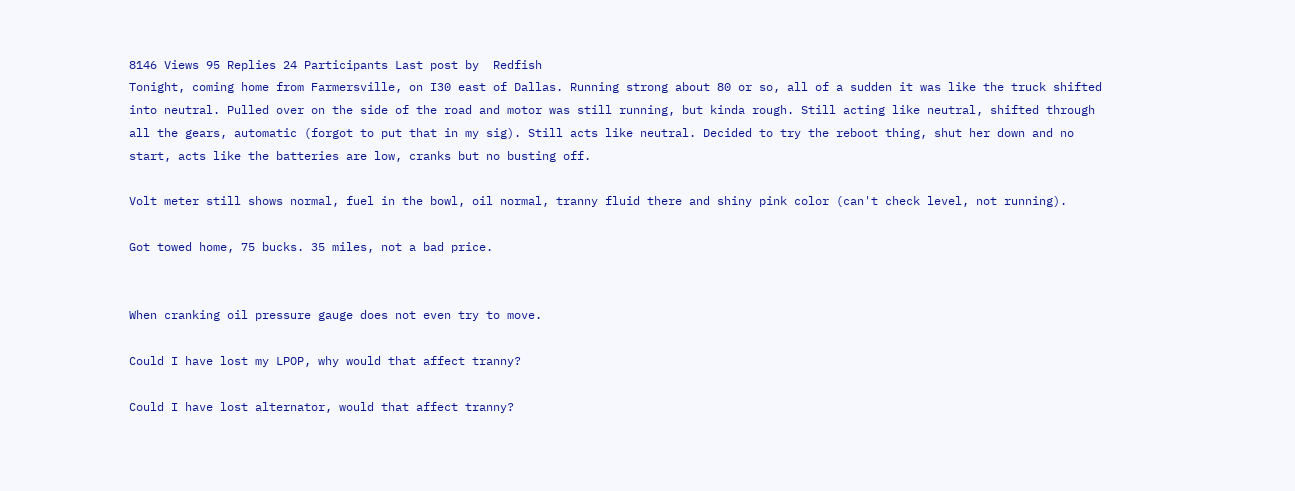8146 Views 95 Replies 24 Participants Last post by  Redfish
Tonight, coming home from Farmersville, on I30 east of Dallas. Running strong about 80 or so, all of a sudden it was like the truck shifted into neutral. Pulled over on the side of the road and motor was still running, but kinda rough. Still acting like neutral, shifted through all the gears, automatic (forgot to put that in my sig). Still acts like neutral. Decided to try the reboot thing, shut her down and no start, acts like the batteries are low, cranks but no busting off.

Volt meter still shows normal, fuel in the bowl, oil normal, tranny fluid there and shiny pink color (can't check level, not running).

Got towed home, 75 bucks. 35 miles, not a bad price.


When cranking oil pressure gauge does not even try to move.

Could I have lost my LPOP, why would that affect tranny?

Could I have lost alternator, would that affect tranny?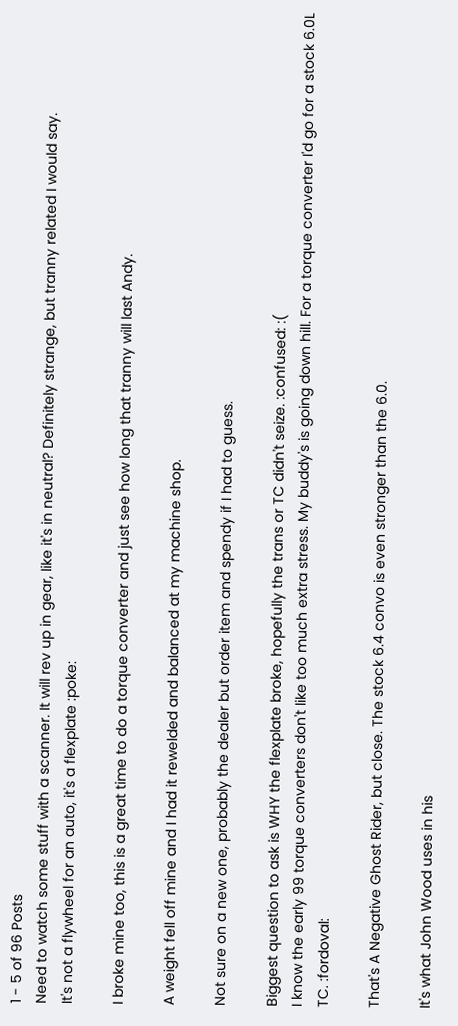1 - 5 of 96 Posts
Need to watch some stuff with a scanner. It will rev up in gear, like it's in neutral? Definitely strange, but tranny related I would say.
It's not a flywheel for an auto, it's a flexplate :poke:

I broke mine too, this is a great time to do a torque converter and just see how long that tranny will last Andy.

A weight fell off mine and I had it rewelded and balanced at my machine shop.

Not sure on a new one, probably the dealer but order item and spendy if I had to guess.

Biggest question to ask is WHY the flexplate broke, hopefully the trans or TC didn't seize. :confused: :(
I know the early 99 torque converters don't like too much extra stress. My buddy's is going down hill. For a torque converter I'd go for a stock 6.0L TC. :fordoval:

That's A Negative Ghost Rider, but close. The stock 6.4 convo is even stronger than the 6.0.

It's what John Wood uses in his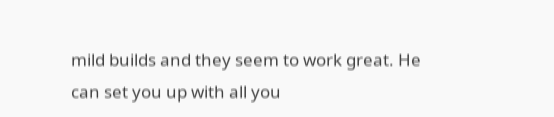mild builds and they seem to work great. He can set you up with all you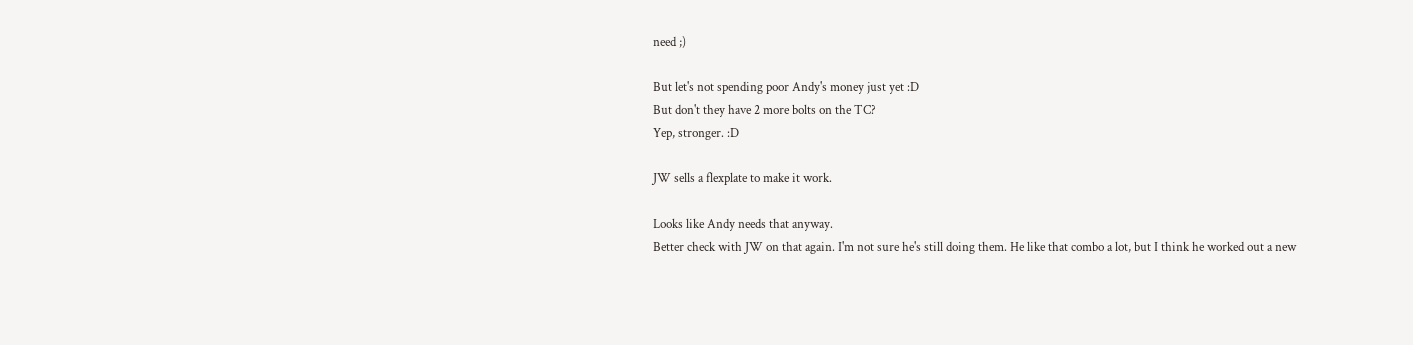need ;)

But let's not spending poor Andy's money just yet :D
But don't they have 2 more bolts on the TC?
Yep, stronger. :D

JW sells a flexplate to make it work.

Looks like Andy needs that anyway.
Better check with JW on that again. I'm not sure he's still doing them. He like that combo a lot, but I think he worked out a new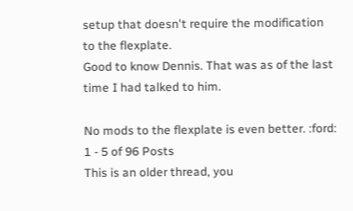setup that doesn't require the modification to the flexplate.
Good to know Dennis. That was as of the last time I had talked to him.

No mods to the flexplate is even better. :ford:
1 - 5 of 96 Posts
This is an older thread, you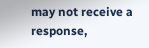may not receive a response,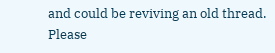and could be reviving an old thread. Please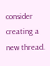consider creating a new thread.